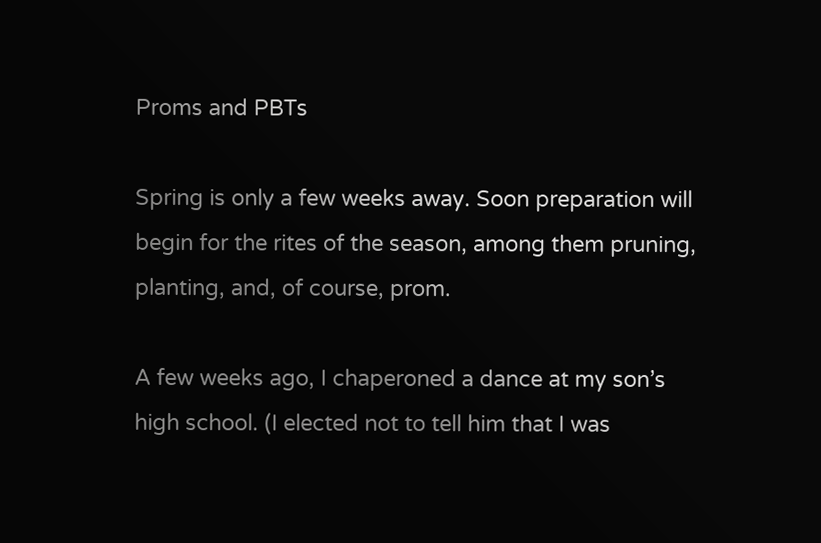Proms and PBTs

Spring is only a few weeks away. Soon preparation will begin for the rites of the season, among them pruning, planting, and, of course, prom.

A few weeks ago, I chaperoned a dance at my son’s high school. (I elected not to tell him that I was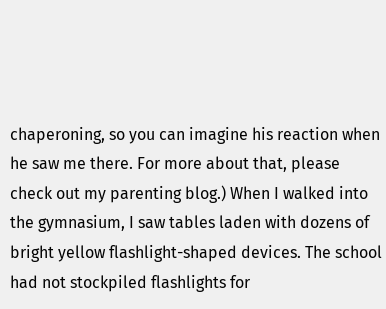chaperoning, so you can imagine his reaction when he saw me there. For more about that, please check out my parenting blog.) When I walked into the gymnasium, I saw tables laden with dozens of bright yellow flashlight-shaped devices. The school had not stockpiled flashlights for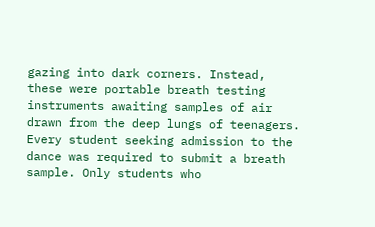gazing into dark corners. Instead, these were portable breath testing instruments awaiting samples of air drawn from the deep lungs of teenagers. Every student seeking admission to the dance was required to submit a breath sample. Only students who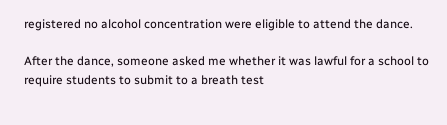registered no alcohol concentration were eligible to attend the dance.

After the dance, someone asked me whether it was lawful for a school to require students to submit to a breath test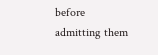before admitting them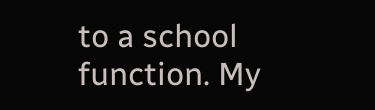to a school function. My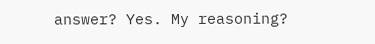answer? Yes. My reasoning?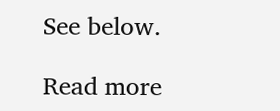See below.

Read more